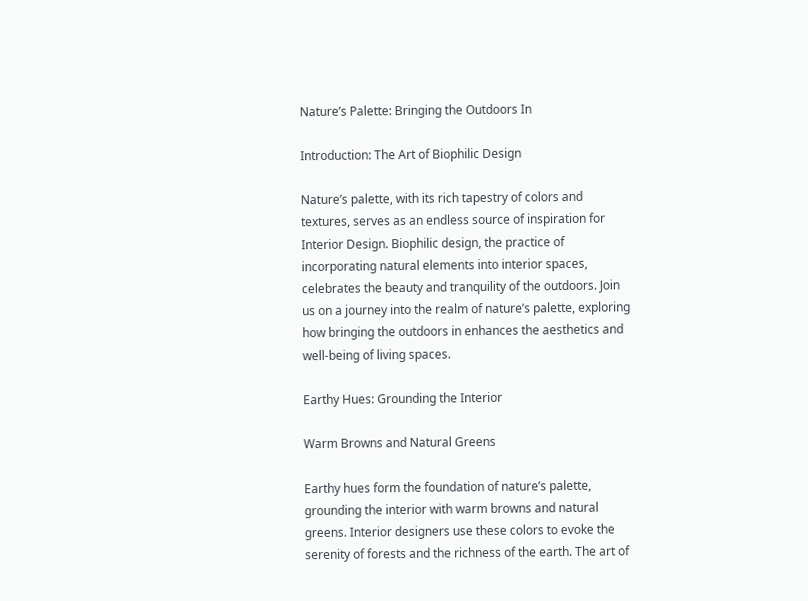Nature’s Palette: Bringing the Outdoors In

Introduction: The Art of Biophilic Design

Nature’s palette, with its rich tapestry of colors and textures, serves as an endless source of inspiration for Interior Design. Biophilic design, the practice of incorporating natural elements into interior spaces, celebrates the beauty and tranquility of the outdoors. Join us on a journey into the realm of nature’s palette, exploring how bringing the outdoors in enhances the aesthetics and well-being of living spaces.

Earthy Hues: Grounding the Interior

Warm Browns and Natural Greens

Earthy hues form the foundation of nature’s palette, grounding the interior with warm browns and natural greens. Interior designers use these colors to evoke the serenity of forests and the richness of the earth. The art of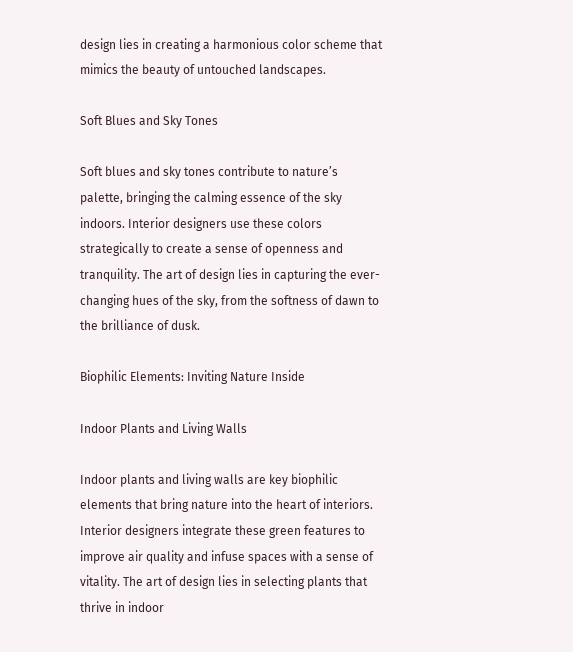design lies in creating a harmonious color scheme that mimics the beauty of untouched landscapes.

Soft Blues and Sky Tones

Soft blues and sky tones contribute to nature’s palette, bringing the calming essence of the sky indoors. Interior designers use these colors strategically to create a sense of openness and tranquility. The art of design lies in capturing the ever-changing hues of the sky, from the softness of dawn to the brilliance of dusk.

Biophilic Elements: Inviting Nature Inside

Indoor Plants and Living Walls

Indoor plants and living walls are key biophilic elements that bring nature into the heart of interiors. Interior designers integrate these green features to improve air quality and infuse spaces with a sense of vitality. The art of design lies in selecting plants that thrive in indoor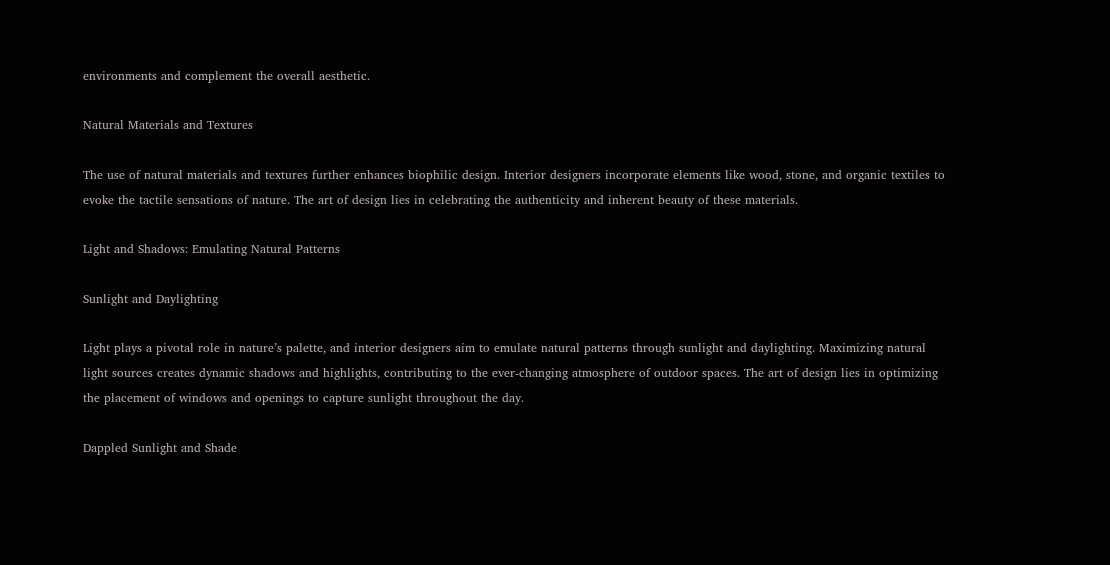environments and complement the overall aesthetic.

Natural Materials and Textures

The use of natural materials and textures further enhances biophilic design. Interior designers incorporate elements like wood, stone, and organic textiles to evoke the tactile sensations of nature. The art of design lies in celebrating the authenticity and inherent beauty of these materials.

Light and Shadows: Emulating Natural Patterns

Sunlight and Daylighting

Light plays a pivotal role in nature’s palette, and interior designers aim to emulate natural patterns through sunlight and daylighting. Maximizing natural light sources creates dynamic shadows and highlights, contributing to the ever-changing atmosphere of outdoor spaces. The art of design lies in optimizing the placement of windows and openings to capture sunlight throughout the day.

Dappled Sunlight and Shade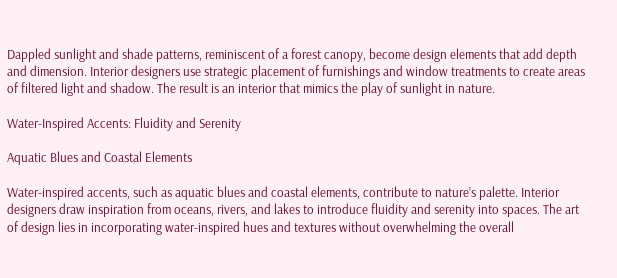Dappled sunlight and shade patterns, reminiscent of a forest canopy, become design elements that add depth and dimension. Interior designers use strategic placement of furnishings and window treatments to create areas of filtered light and shadow. The result is an interior that mimics the play of sunlight in nature.

Water-Inspired Accents: Fluidity and Serenity

Aquatic Blues and Coastal Elements

Water-inspired accents, such as aquatic blues and coastal elements, contribute to nature’s palette. Interior designers draw inspiration from oceans, rivers, and lakes to introduce fluidity and serenity into spaces. The art of design lies in incorporating water-inspired hues and textures without overwhelming the overall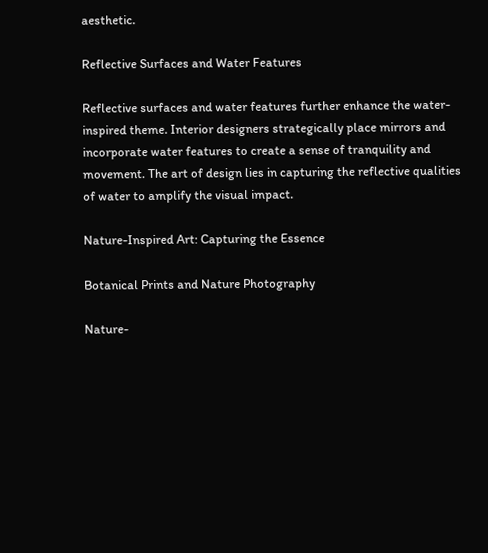aesthetic.

Reflective Surfaces and Water Features

Reflective surfaces and water features further enhance the water-inspired theme. Interior designers strategically place mirrors and incorporate water features to create a sense of tranquility and movement. The art of design lies in capturing the reflective qualities of water to amplify the visual impact.

Nature-Inspired Art: Capturing the Essence

Botanical Prints and Nature Photography

Nature-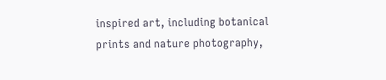inspired art, including botanical prints and nature photography,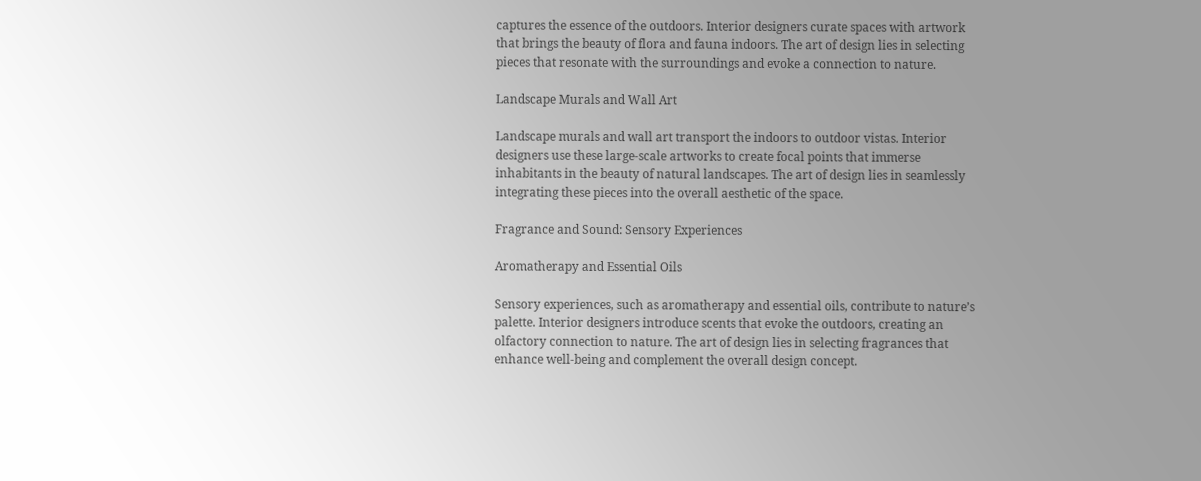captures the essence of the outdoors. Interior designers curate spaces with artwork that brings the beauty of flora and fauna indoors. The art of design lies in selecting pieces that resonate with the surroundings and evoke a connection to nature.

Landscape Murals and Wall Art

Landscape murals and wall art transport the indoors to outdoor vistas. Interior designers use these large-scale artworks to create focal points that immerse inhabitants in the beauty of natural landscapes. The art of design lies in seamlessly integrating these pieces into the overall aesthetic of the space.

Fragrance and Sound: Sensory Experiences

Aromatherapy and Essential Oils

Sensory experiences, such as aromatherapy and essential oils, contribute to nature’s palette. Interior designers introduce scents that evoke the outdoors, creating an olfactory connection to nature. The art of design lies in selecting fragrances that enhance well-being and complement the overall design concept.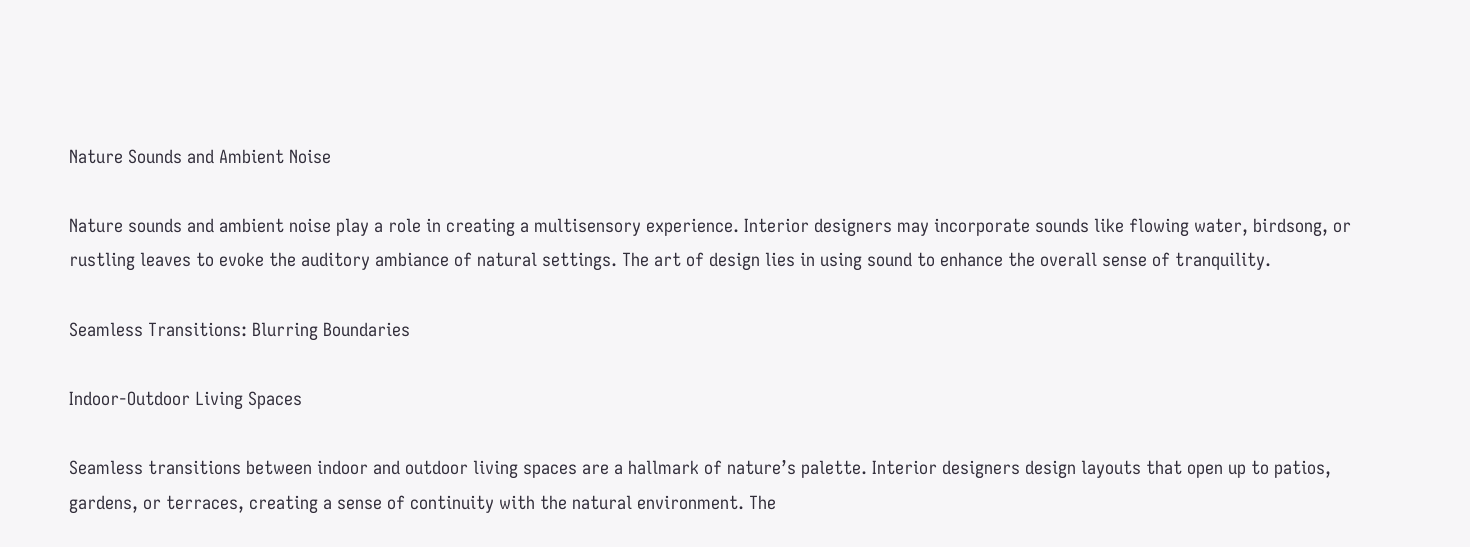Nature Sounds and Ambient Noise

Nature sounds and ambient noise play a role in creating a multisensory experience. Interior designers may incorporate sounds like flowing water, birdsong, or rustling leaves to evoke the auditory ambiance of natural settings. The art of design lies in using sound to enhance the overall sense of tranquility.

Seamless Transitions: Blurring Boundaries

Indoor-Outdoor Living Spaces

Seamless transitions between indoor and outdoor living spaces are a hallmark of nature’s palette. Interior designers design layouts that open up to patios, gardens, or terraces, creating a sense of continuity with the natural environment. The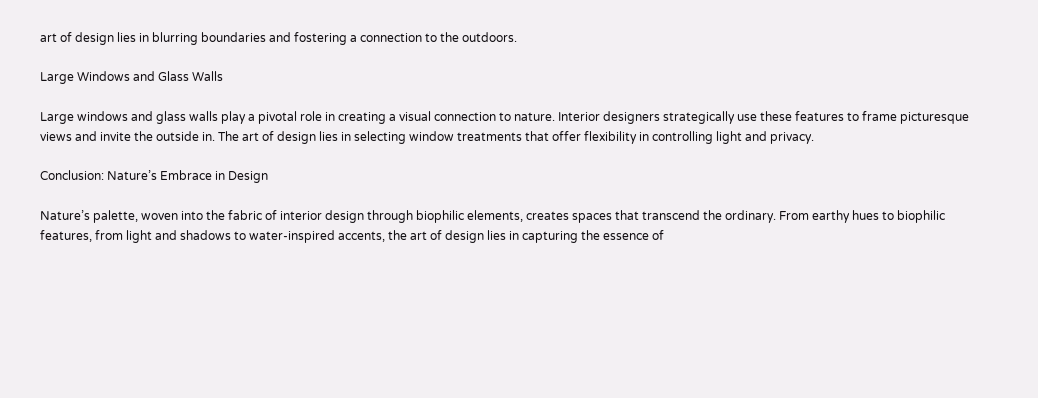art of design lies in blurring boundaries and fostering a connection to the outdoors.

Large Windows and Glass Walls

Large windows and glass walls play a pivotal role in creating a visual connection to nature. Interior designers strategically use these features to frame picturesque views and invite the outside in. The art of design lies in selecting window treatments that offer flexibility in controlling light and privacy.

Conclusion: Nature’s Embrace in Design

Nature’s palette, woven into the fabric of interior design through biophilic elements, creates spaces that transcend the ordinary. From earthy hues to biophilic features, from light and shadows to water-inspired accents, the art of design lies in capturing the essence of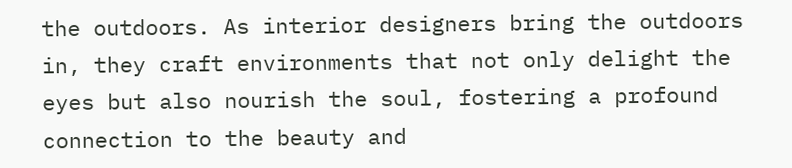the outdoors. As interior designers bring the outdoors in, they craft environments that not only delight the eyes but also nourish the soul, fostering a profound connection to the beauty and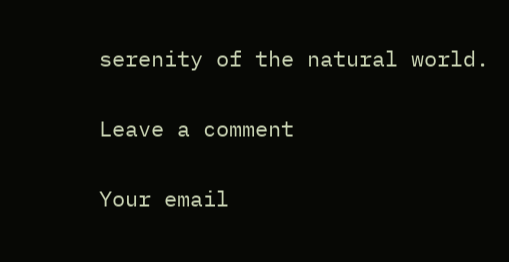serenity of the natural world.

Leave a comment

Your email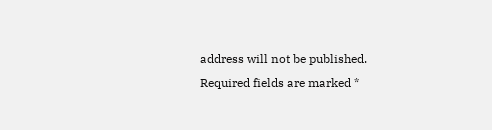address will not be published. Required fields are marked *